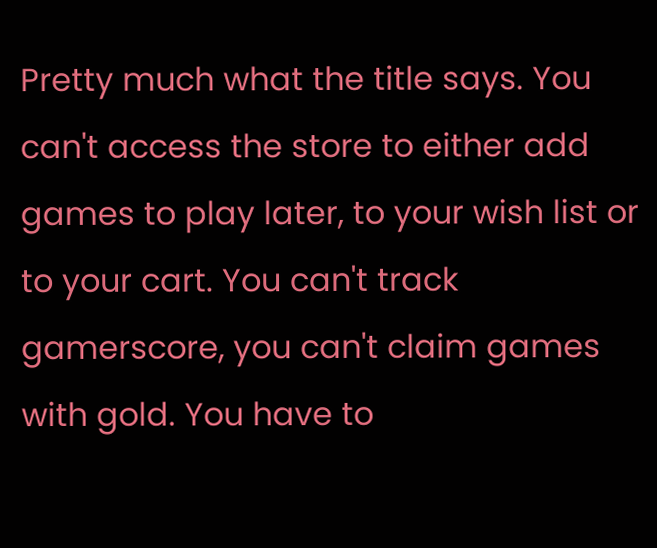Pretty much what the title says. You can't access the store to either add games to play later, to your wish list or to your cart. You can't track gamerscore, you can't claim games with gold. You have to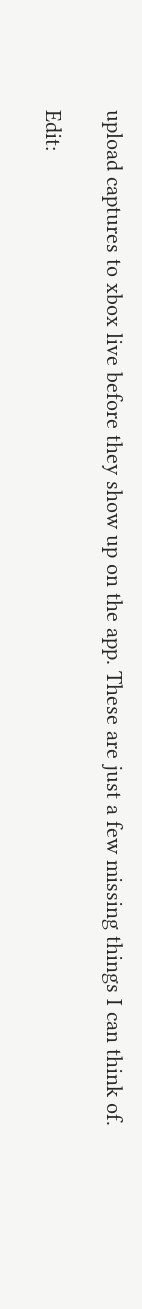upload captures to xbox live before they show up on the app. These are just a few missing things I can think of.

Edit: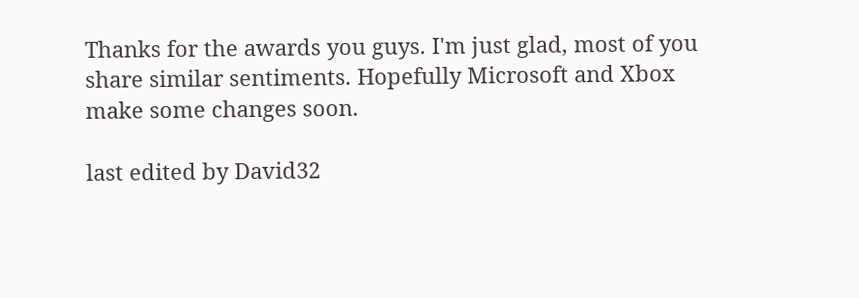Thanks for the awards you guys. I'm just glad, most of you share similar sentiments. Hopefully Microsoft and Xbox make some changes soon.

last edited by David32